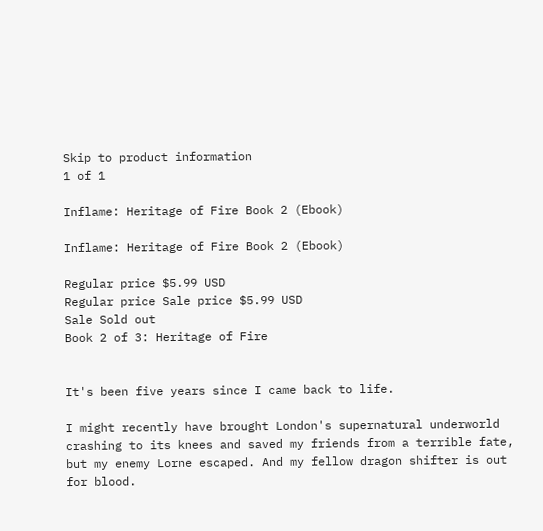Skip to product information
1 of 1

Inflame: Heritage of Fire Book 2 (Ebook)

Inflame: Heritage of Fire Book 2 (Ebook)

Regular price $5.99 USD
Regular price Sale price $5.99 USD
Sale Sold out
Book 2 of 3: Heritage of Fire


It's been five years since I came back to life.

I might recently have brought London's supernatural underworld crashing to its knees and saved my friends from a terrible fate, but my enemy Lorne escaped. And my fellow dragon shifter is out for blood.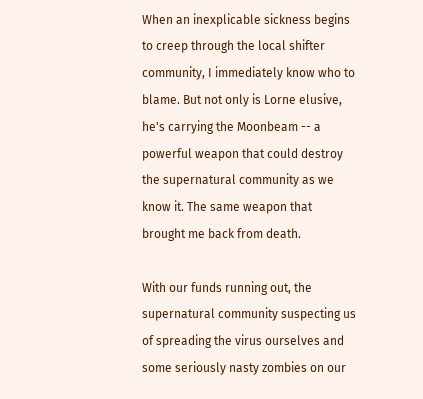When an inexplicable sickness begins to creep through the local shifter community, I immediately know who to blame. But not only is Lorne elusive, he's carrying the Moonbeam -- a powerful weapon that could destroy the supernatural community as we know it. The same weapon that brought me back from death.

With our funds running out, the supernatural community suspecting us of spreading the virus ourselves and some seriously nasty zombies on our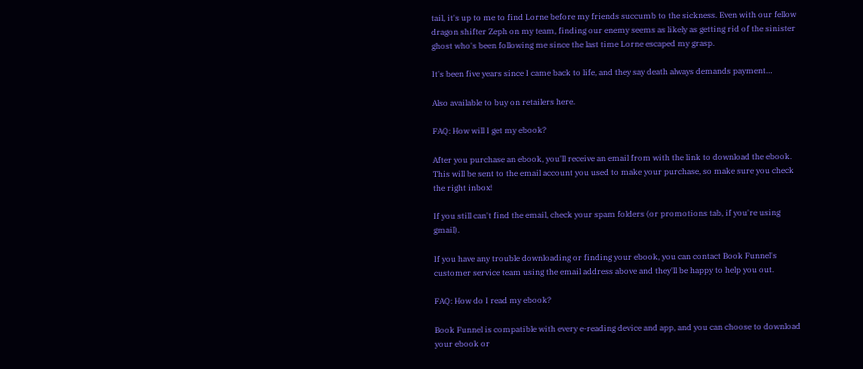tail, it's up to me to find Lorne before my friends succumb to the sickness. Even with our fellow dragon shifter Zeph on my team, finding our enemy seems as likely as getting rid of the sinister ghost who's been following me since the last time Lorne escaped my grasp.

It's been five years since I came back to life, and they say death always demands payment…

Also available to buy on retailers here.

FAQ: How will I get my ebook?

After you purchase an ebook, you'll receive an email from with the link to download the ebook. This will be sent to the email account you used to make your purchase, so make sure you check the right inbox!

If you still can't find the email, check your spam folders (or promotions tab, if you're using gmail).

If you have any trouble downloading or finding your ebook, you can contact Book Funnel's customer service team using the email address above and they'll be happy to help you out.

FAQ: How do I read my ebook?

Book Funnel is compatible with every e-reading device and app, and you can choose to download your ebook or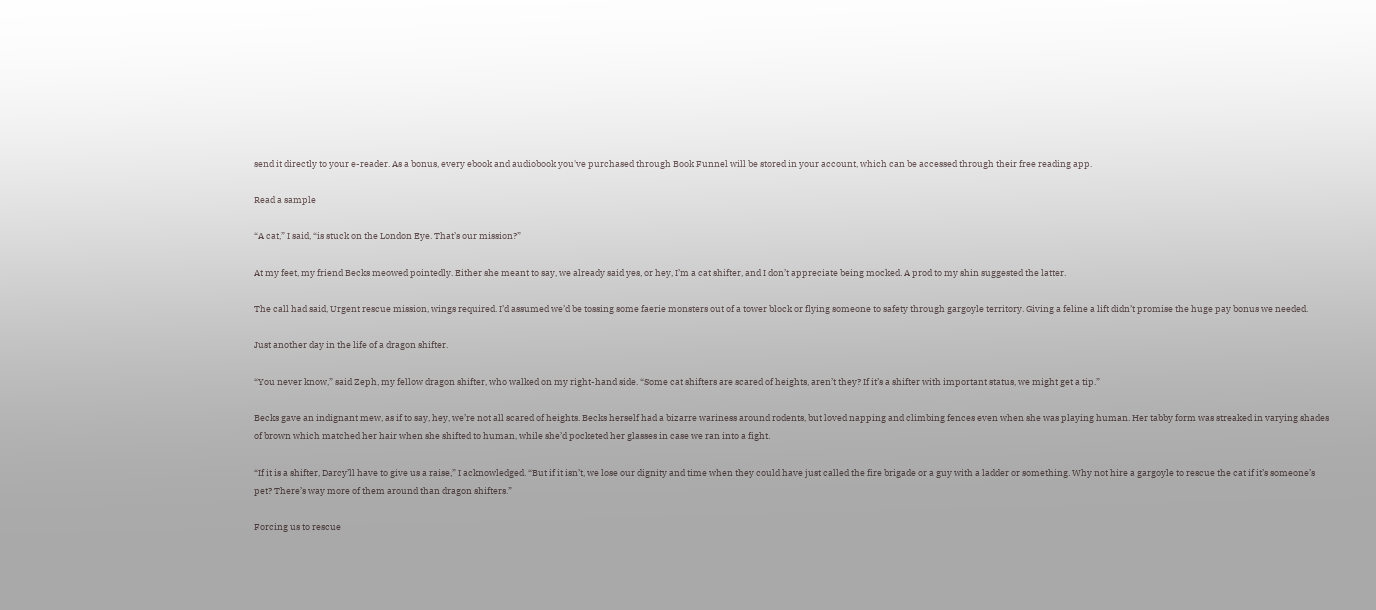send it directly to your e-reader. As a bonus, every ebook and audiobook you've purchased through Book Funnel will be stored in your account, which can be accessed through their free reading app.

Read a sample

“A cat,” I said, “is stuck on the London Eye. That’s our mission?”

At my feet, my friend Becks meowed pointedly. Either she meant to say, we already said yes, or hey, I’m a cat shifter, and I don’t appreciate being mocked. A prod to my shin suggested the latter.

The call had said, Urgent rescue mission, wings required. I’d assumed we’d be tossing some faerie monsters out of a tower block or flying someone to safety through gargoyle territory. Giving a feline a lift didn’t promise the huge pay bonus we needed.

Just another day in the life of a dragon shifter.

“You never know,” said Zeph, my fellow dragon shifter, who walked on my right-hand side. “Some cat shifters are scared of heights, aren’t they? If it’s a shifter with important status, we might get a tip.”

Becks gave an indignant mew, as if to say, hey, we’re not all scared of heights. Becks herself had a bizarre wariness around rodents, but loved napping and climbing fences even when she was playing human. Her tabby form was streaked in varying shades of brown which matched her hair when she shifted to human, while she’d pocketed her glasses in case we ran into a fight.

“If it is a shifter, Darcy’ll have to give us a raise,” I acknowledged. “But if it isn’t, we lose our dignity and time when they could have just called the fire brigade or a guy with a ladder or something. Why not hire a gargoyle to rescue the cat if it’s someone’s pet? There’s way more of them around than dragon shifters.”

Forcing us to rescue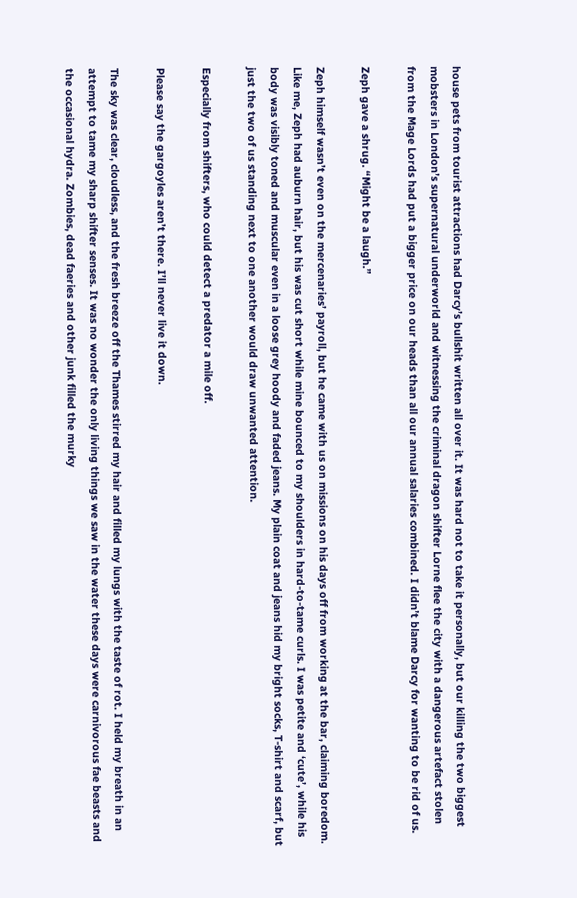house pets from tourist attractions had Darcy’s bullshit written all over it. It was hard not to take it personally, but our killing the two biggest mobsters in London’s supernatural underworld and witnessing the criminal dragon shifter Lorne flee the city with a dangerous artefact stolen from the Mage Lords had put a bigger price on our heads than all our annual salaries combined. I didn’t blame Darcy for wanting to be rid of us.

Zeph gave a shrug. “Might be a laugh.”

Zeph himself wasn’t even on the mercenaries’ payroll, but he came with us on missions on his days off from working at the bar, claiming boredom. Like me, Zeph had auburn hair, but his was cut short while mine bounced to my shoulders in hard-to-tame curls. I was petite and ‘cute’, while his body was visibly toned and muscular even in a loose grey hoody and faded jeans. My plain coat and jeans hid my bright socks, T-shirt and scarf, but just the two of us standing next to one another would draw unwanted attention.

Especially from shifters, who could detect a predator a mile off.

Please say the gargoyles aren’t there. I’ll never live it down.

The sky was clear, cloudless, and the fresh breeze off the Thames stirred my hair and filled my lungs with the taste of rot. I held my breath in an attempt to tame my sharp shifter senses. It was no wonder the only living things we saw in the water these days were carnivorous fae beasts and the occasional hydra. Zombies, dead faeries and other junk filled the murky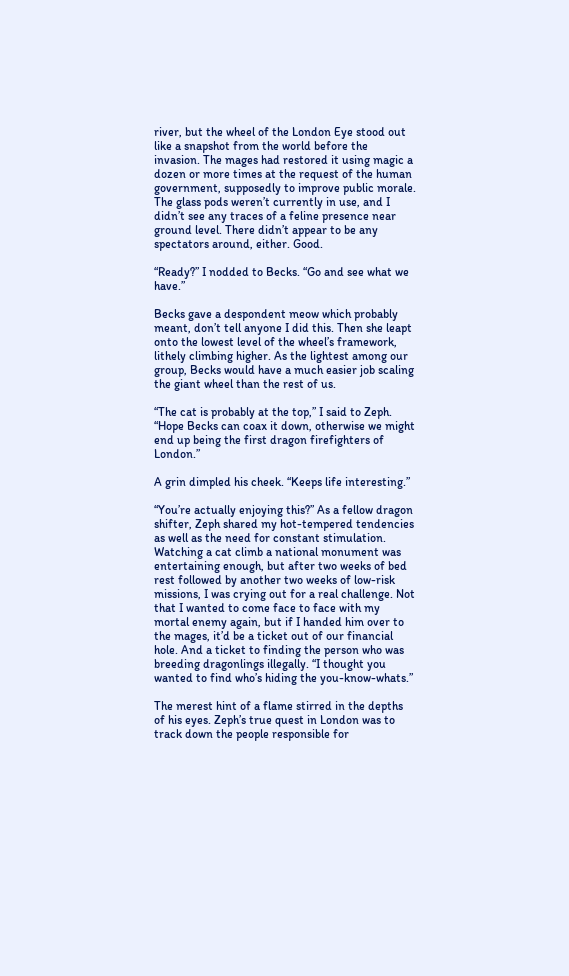river, but the wheel of the London Eye stood out like a snapshot from the world before the invasion. The mages had restored it using magic a dozen or more times at the request of the human government, supposedly to improve public morale. The glass pods weren’t currently in use, and I didn’t see any traces of a feline presence near ground level. There didn’t appear to be any spectators around, either. Good.

“Ready?” I nodded to Becks. “Go and see what we have.”

Becks gave a despondent meow which probably meant, don’t tell anyone I did this. Then she leapt onto the lowest level of the wheel’s framework, lithely climbing higher. As the lightest among our group, Becks would have a much easier job scaling the giant wheel than the rest of us.

“The cat is probably at the top,” I said to Zeph. “Hope Becks can coax it down, otherwise we might end up being the first dragon firefighters of London.”

A grin dimpled his cheek. “Keeps life interesting.”

“You’re actually enjoying this?” As a fellow dragon shifter, Zeph shared my hot-tempered tendencies as well as the need for constant stimulation. Watching a cat climb a national monument was entertaining enough, but after two weeks of bed rest followed by another two weeks of low-risk missions, I was crying out for a real challenge. Not that I wanted to come face to face with my mortal enemy again, but if I handed him over to the mages, it’d be a ticket out of our financial hole. And a ticket to finding the person who was breeding dragonlings illegally. “I thought you wanted to find who’s hiding the you-know-whats.”

The merest hint of a flame stirred in the depths of his eyes. Zeph’s true quest in London was to track down the people responsible for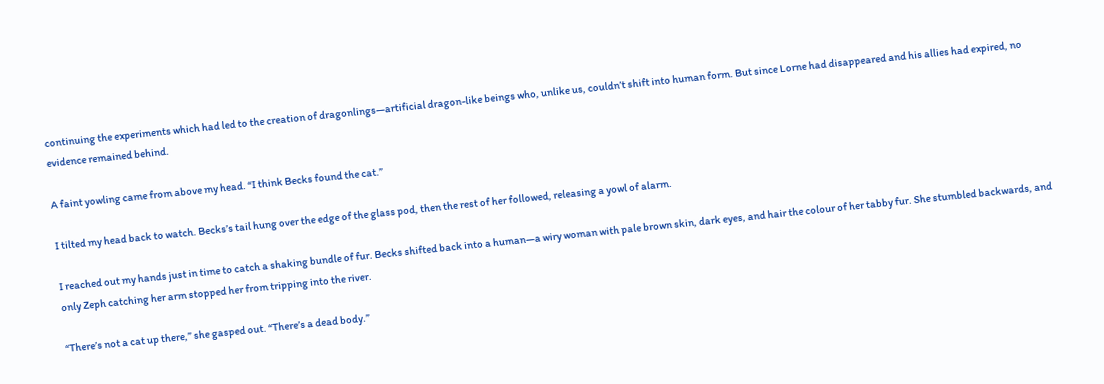continuing the experiments which had led to the creation of dragonlings—artificial dragon-like beings who, unlike us, couldn’t shift into human form. But since Lorne had disappeared and his allies had expired, no evidence remained behind.

A faint yowling came from above my head. “I think Becks found the cat.”

I tilted my head back to watch. Becks’s tail hung over the edge of the glass pod, then the rest of her followed, releasing a yowl of alarm.

I reached out my hands just in time to catch a shaking bundle of fur. Becks shifted back into a human—a wiry woman with pale brown skin, dark eyes, and hair the colour of her tabby fur. She stumbled backwards, and only Zeph catching her arm stopped her from tripping into the river.

“There’s not a cat up there,” she gasped out. “There’s a dead body.”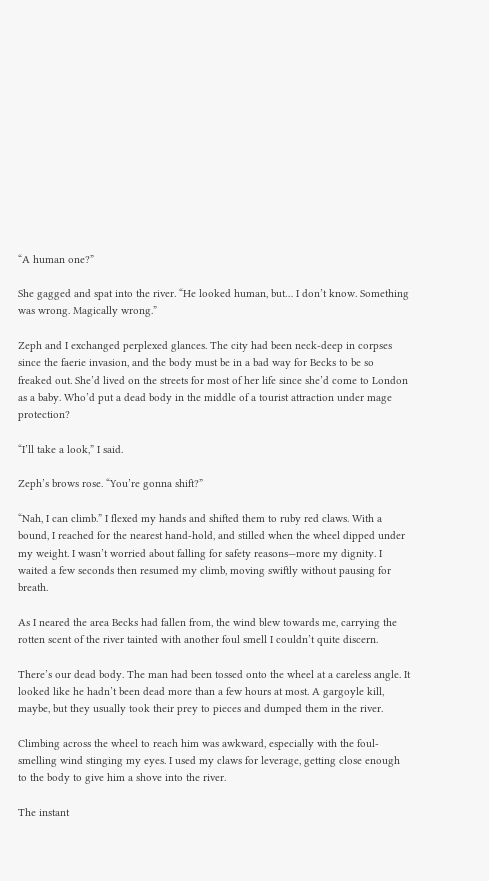“A human one?”

She gagged and spat into the river. “He looked human, but… I don’t know. Something was wrong. Magically wrong.”

Zeph and I exchanged perplexed glances. The city had been neck-deep in corpses since the faerie invasion, and the body must be in a bad way for Becks to be so freaked out. She’d lived on the streets for most of her life since she’d come to London as a baby. Who’d put a dead body in the middle of a tourist attraction under mage protection?

“I’ll take a look,” I said.

Zeph’s brows rose. “You’re gonna shift?”

“Nah, I can climb.” I flexed my hands and shifted them to ruby red claws. With a bound, I reached for the nearest hand-hold, and stilled when the wheel dipped under my weight. I wasn’t worried about falling for safety reasons—more my dignity. I waited a few seconds then resumed my climb, moving swiftly without pausing for breath.

As I neared the area Becks had fallen from, the wind blew towards me, carrying the rotten scent of the river tainted with another foul smell I couldn’t quite discern.

There’s our dead body. The man had been tossed onto the wheel at a careless angle. It looked like he hadn’t been dead more than a few hours at most. A gargoyle kill, maybe, but they usually took their prey to pieces and dumped them in the river.

Climbing across the wheel to reach him was awkward, especially with the foul-smelling wind stinging my eyes. I used my claws for leverage, getting close enough to the body to give him a shove into the river.

The instant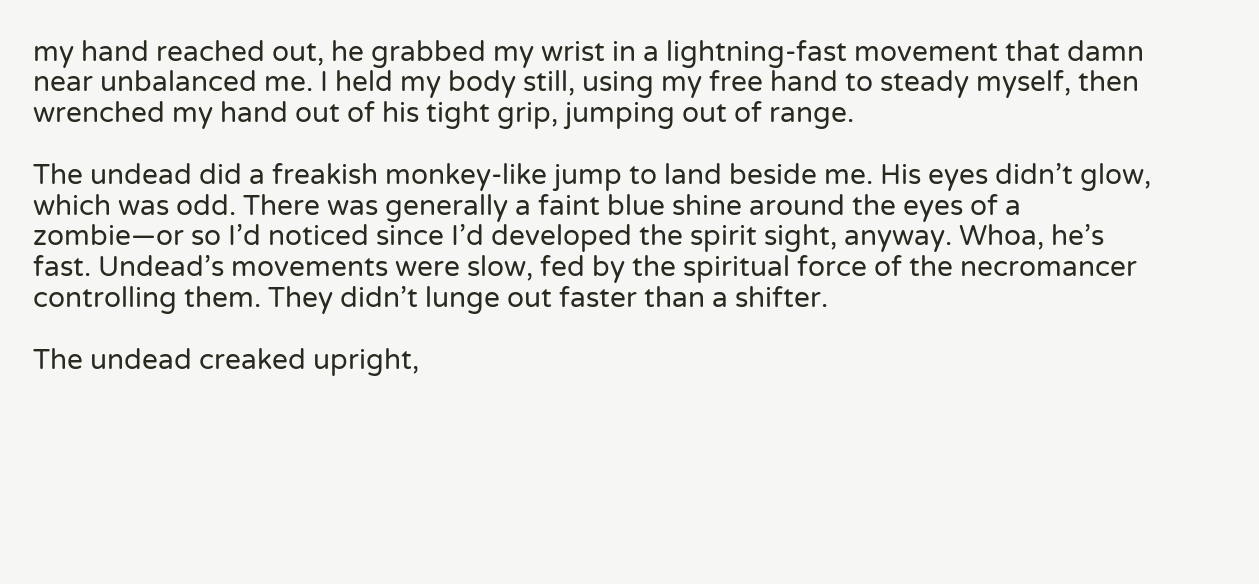my hand reached out, he grabbed my wrist in a lightning-fast movement that damn near unbalanced me. I held my body still, using my free hand to steady myself, then wrenched my hand out of his tight grip, jumping out of range.

The undead did a freakish monkey-like jump to land beside me. His eyes didn’t glow, which was odd. There was generally a faint blue shine around the eyes of a zombie—or so I’d noticed since I’d developed the spirit sight, anyway. Whoa, he’s fast. Undead’s movements were slow, fed by the spiritual force of the necromancer controlling them. They didn’t lunge out faster than a shifter.

The undead creaked upright,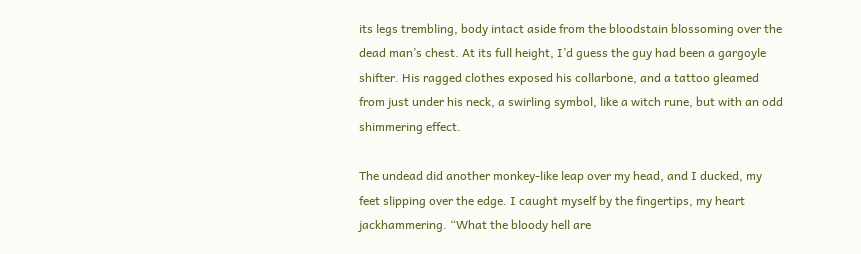its legs trembling, body intact aside from the bloodstain blossoming over the dead man’s chest. At its full height, I’d guess the guy had been a gargoyle shifter. His ragged clothes exposed his collarbone, and a tattoo gleamed from just under his neck, a swirling symbol, like a witch rune, but with an odd shimmering effect.

The undead did another monkey-like leap over my head, and I ducked, my feet slipping over the edge. I caught myself by the fingertips, my heart jackhammering. “What the bloody hell are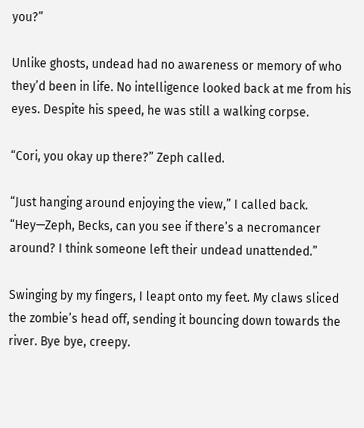you?”

Unlike ghosts, undead had no awareness or memory of who they’d been in life. No intelligence looked back at me from his eyes. Despite his speed, he was still a walking corpse.

“Cori, you okay up there?” Zeph called.

“Just hanging around enjoying the view,” I called back. “Hey—Zeph, Becks, can you see if there’s a necromancer around? I think someone left their undead unattended.”

Swinging by my fingers, I leapt onto my feet. My claws sliced the zombie’s head off, sending it bouncing down towards the river. Bye bye, creepy.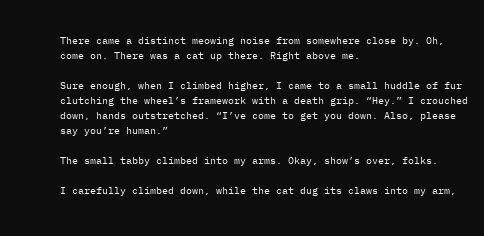There came a distinct meowing noise from somewhere close by. Oh, come on. There was a cat up there. Right above me.

Sure enough, when I climbed higher, I came to a small huddle of fur clutching the wheel’s framework with a death grip. “Hey.” I crouched down, hands outstretched. “I’ve come to get you down. Also, please say you’re human.”

The small tabby climbed into my arms. Okay, show’s over, folks.

I carefully climbed down, while the cat dug its claws into my arm,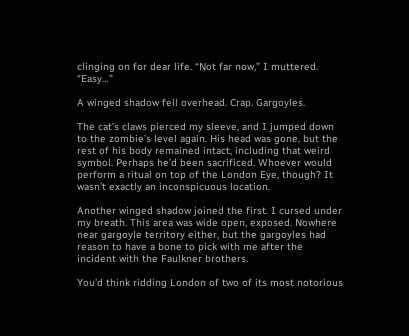clinging on for dear life. “Not far now,” I muttered. “Easy…”

A winged shadow fell overhead. Crap. Gargoyles.

The cat’s claws pierced my sleeve, and I jumped down to the zombie’s level again. His head was gone, but the rest of his body remained intact, including that weird symbol. Perhaps he’d been sacrificed. Whoever would perform a ritual on top of the London Eye, though? It wasn’t exactly an inconspicuous location.

Another winged shadow joined the first. I cursed under my breath. This area was wide open, exposed. Nowhere near gargoyle territory either, but the gargoyles had reason to have a bone to pick with me after the incident with the Faulkner brothers.

You’d think ridding London of two of its most notorious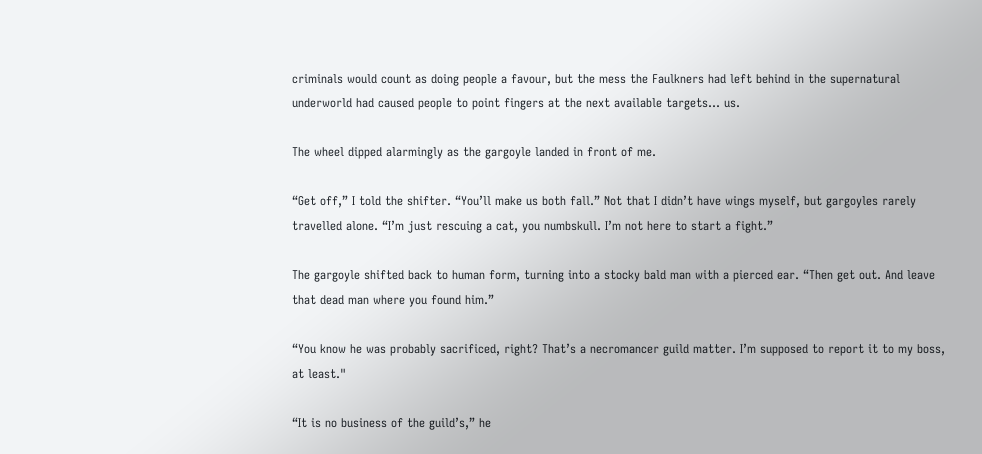criminals would count as doing people a favour, but the mess the Faulkners had left behind in the supernatural underworld had caused people to point fingers at the next available targets… us.

The wheel dipped alarmingly as the gargoyle landed in front of me.

“Get off,” I told the shifter. “You’ll make us both fall.” Not that I didn’t have wings myself, but gargoyles rarely travelled alone. “I’m just rescuing a cat, you numbskull. I’m not here to start a fight.”

The gargoyle shifted back to human form, turning into a stocky bald man with a pierced ear. “Then get out. And leave that dead man where you found him.”

“You know he was probably sacrificed, right? That’s a necromancer guild matter. I’m supposed to report it to my boss, at least."

“It is no business of the guild’s,” he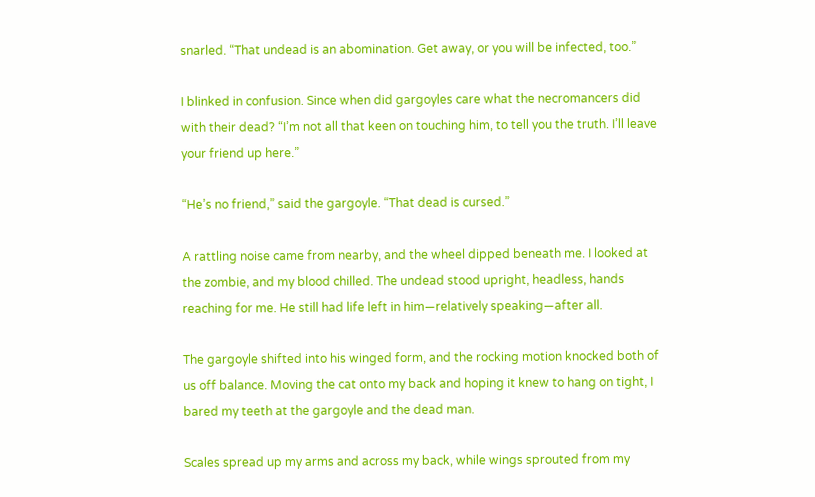snarled. “That undead is an abomination. Get away, or you will be infected, too.”

I blinked in confusion. Since when did gargoyles care what the necromancers did with their dead? “I’m not all that keen on touching him, to tell you the truth. I’ll leave your friend up here.”

“He’s no friend,” said the gargoyle. “That dead is cursed.”

A rattling noise came from nearby, and the wheel dipped beneath me. I looked at the zombie, and my blood chilled. The undead stood upright, headless, hands reaching for me. He still had life left in him—relatively speaking—after all.

The gargoyle shifted into his winged form, and the rocking motion knocked both of us off balance. Moving the cat onto my back and hoping it knew to hang on tight, I bared my teeth at the gargoyle and the dead man.

Scales spread up my arms and across my back, while wings sprouted from my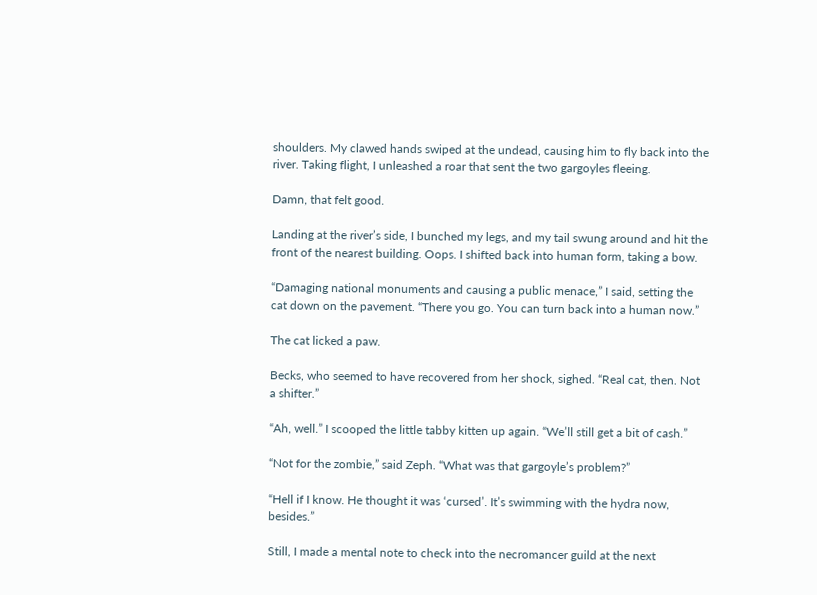shoulders. My clawed hands swiped at the undead, causing him to fly back into the river. Taking flight, I unleashed a roar that sent the two gargoyles fleeing.

Damn, that felt good.

Landing at the river’s side, I bunched my legs, and my tail swung around and hit the front of the nearest building. Oops. I shifted back into human form, taking a bow.

“Damaging national monuments and causing a public menace,” I said, setting the cat down on the pavement. “There you go. You can turn back into a human now.”

The cat licked a paw.

Becks, who seemed to have recovered from her shock, sighed. “Real cat, then. Not a shifter.”

“Ah, well.” I scooped the little tabby kitten up again. “We’ll still get a bit of cash.”

“Not for the zombie,” said Zeph. “What was that gargoyle’s problem?”

“Hell if I know. He thought it was ‘cursed’. It’s swimming with the hydra now, besides.”

Still, I made a mental note to check into the necromancer guild at the next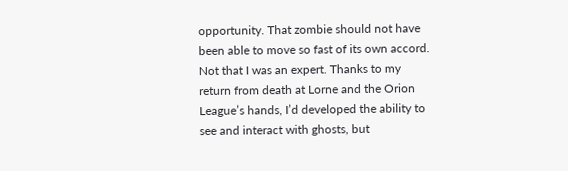opportunity. That zombie should not have been able to move so fast of its own accord. Not that I was an expert. Thanks to my return from death at Lorne and the Orion League’s hands, I’d developed the ability to see and interact with ghosts, but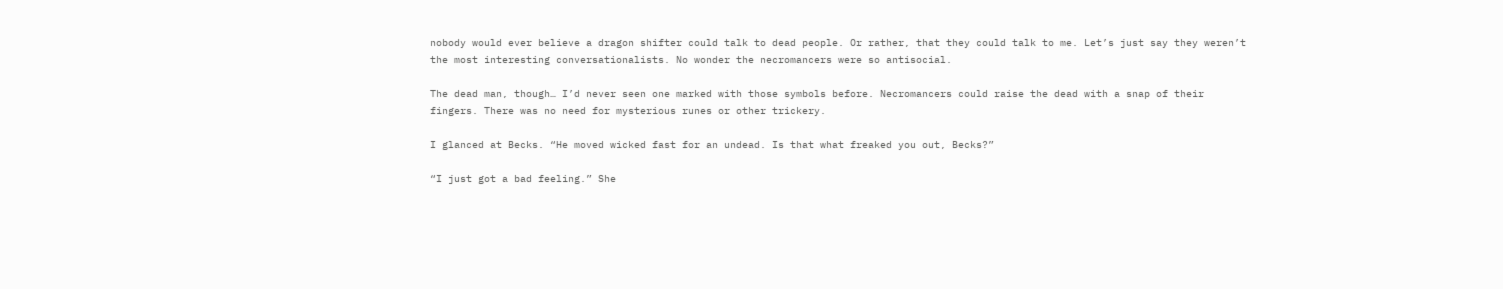nobody would ever believe a dragon shifter could talk to dead people. Or rather, that they could talk to me. Let’s just say they weren’t the most interesting conversationalists. No wonder the necromancers were so antisocial.

The dead man, though… I’d never seen one marked with those symbols before. Necromancers could raise the dead with a snap of their fingers. There was no need for mysterious runes or other trickery.

I glanced at Becks. “He moved wicked fast for an undead. Is that what freaked you out, Becks?”

“I just got a bad feeling.” She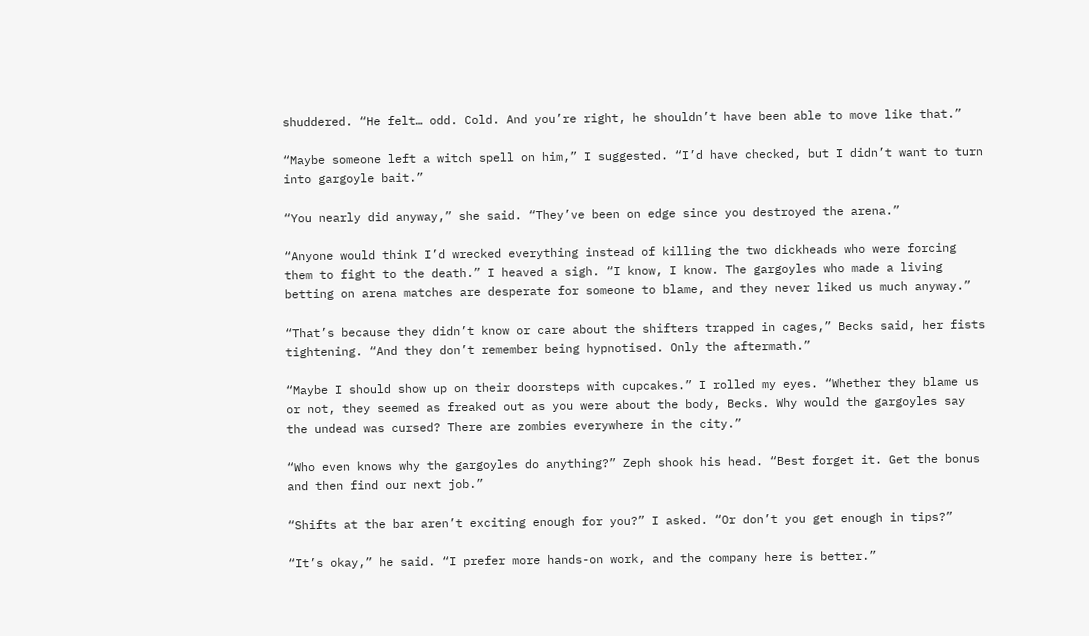shuddered. “He felt… odd. Cold. And you’re right, he shouldn’t have been able to move like that.”

“Maybe someone left a witch spell on him,” I suggested. “I’d have checked, but I didn’t want to turn into gargoyle bait.”

“You nearly did anyway,” she said. “They’ve been on edge since you destroyed the arena.”

“Anyone would think I’d wrecked everything instead of killing the two dickheads who were forcing them to fight to the death.” I heaved a sigh. “I know, I know. The gargoyles who made a living betting on arena matches are desperate for someone to blame, and they never liked us much anyway.”

“That’s because they didn’t know or care about the shifters trapped in cages,” Becks said, her fists tightening. “And they don’t remember being hypnotised. Only the aftermath.”

“Maybe I should show up on their doorsteps with cupcakes.” I rolled my eyes. “Whether they blame us or not, they seemed as freaked out as you were about the body, Becks. Why would the gargoyles say the undead was cursed? There are zombies everywhere in the city.”

“Who even knows why the gargoyles do anything?” Zeph shook his head. “Best forget it. Get the bonus and then find our next job.”

“Shifts at the bar aren’t exciting enough for you?” I asked. “Or don’t you get enough in tips?”

“It’s okay,” he said. “I prefer more hands-on work, and the company here is better.”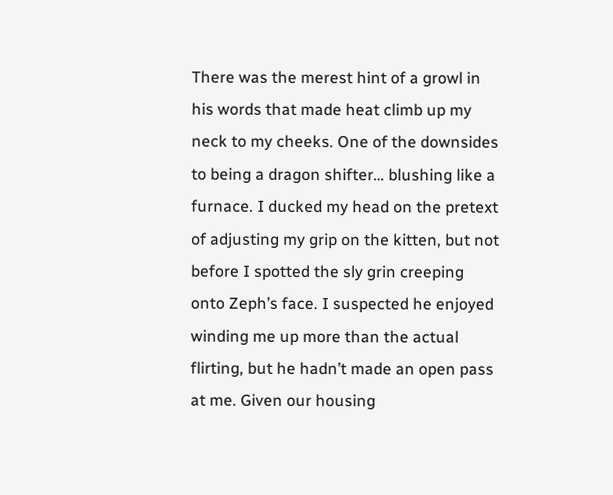There was the merest hint of a growl in his words that made heat climb up my neck to my cheeks. One of the downsides to being a dragon shifter… blushing like a furnace. I ducked my head on the pretext of adjusting my grip on the kitten, but not before I spotted the sly grin creeping onto Zeph’s face. I suspected he enjoyed winding me up more than the actual flirting, but he hadn’t made an open pass at me. Given our housing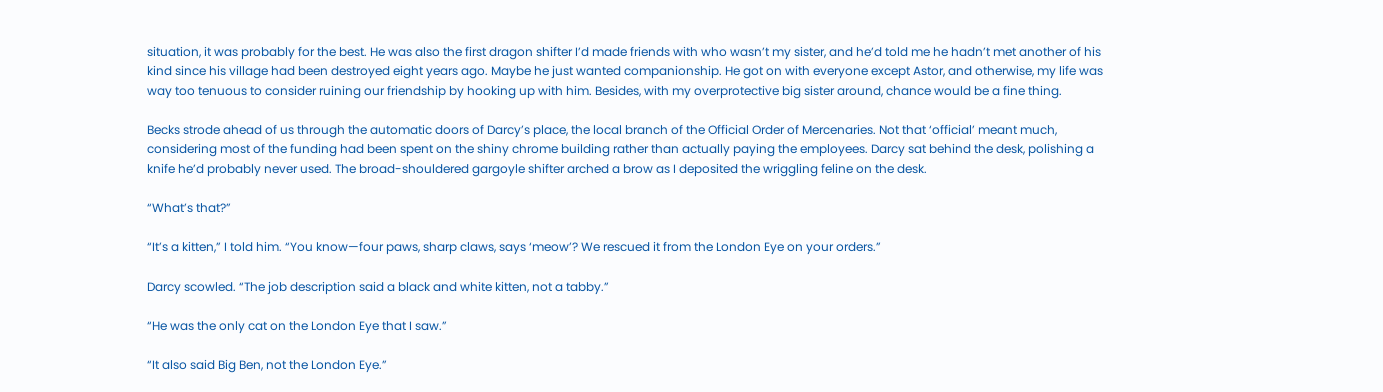situation, it was probably for the best. He was also the first dragon shifter I’d made friends with who wasn’t my sister, and he’d told me he hadn’t met another of his kind since his village had been destroyed eight years ago. Maybe he just wanted companionship. He got on with everyone except Astor, and otherwise, my life was way too tenuous to consider ruining our friendship by hooking up with him. Besides, with my overprotective big sister around, chance would be a fine thing.

Becks strode ahead of us through the automatic doors of Darcy’s place, the local branch of the Official Order of Mercenaries. Not that ‘official’ meant much, considering most of the funding had been spent on the shiny chrome building rather than actually paying the employees. Darcy sat behind the desk, polishing a knife he’d probably never used. The broad-shouldered gargoyle shifter arched a brow as I deposited the wriggling feline on the desk.

“What’s that?”

“It’s a kitten,” I told him. “You know—four paws, sharp claws, says ‘meow’? We rescued it from the London Eye on your orders.”

Darcy scowled. “The job description said a black and white kitten, not a tabby.”

“He was the only cat on the London Eye that I saw.”

“It also said Big Ben, not the London Eye.”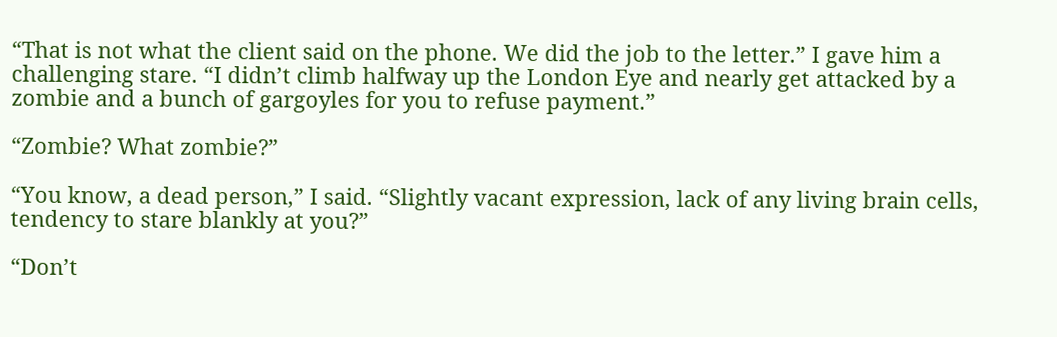“That is not what the client said on the phone. We did the job to the letter.” I gave him a challenging stare. “I didn’t climb halfway up the London Eye and nearly get attacked by a zombie and a bunch of gargoyles for you to refuse payment.”

“Zombie? What zombie?”

“You know, a dead person,” I said. “Slightly vacant expression, lack of any living brain cells, tendency to stare blankly at you?”

“Don’t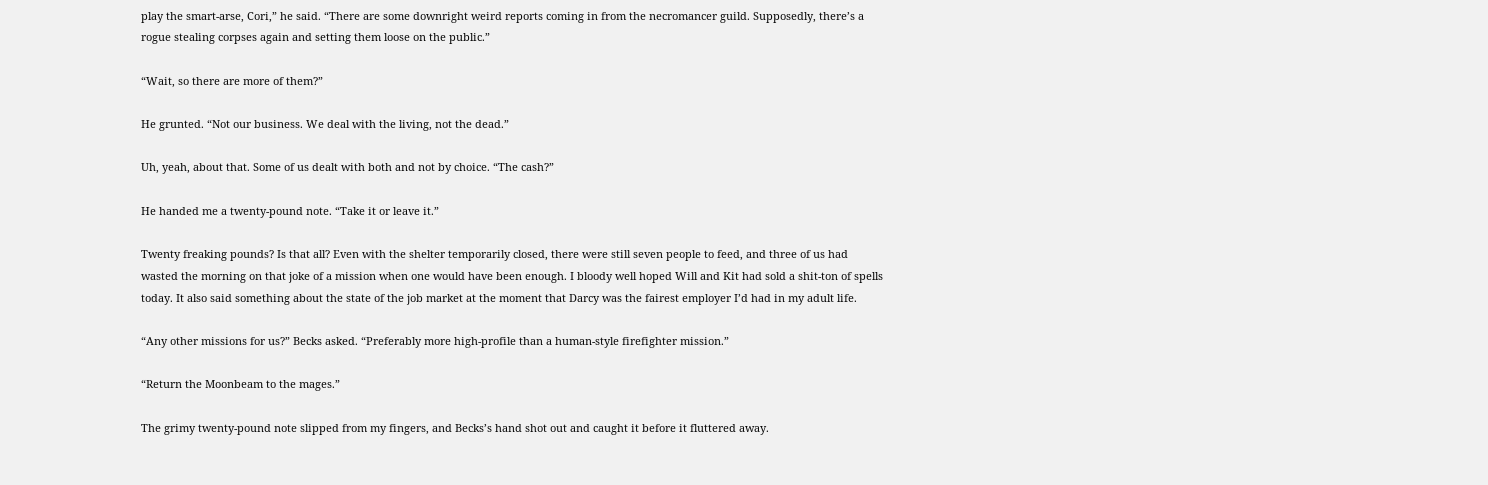play the smart-arse, Cori,” he said. “There are some downright weird reports coming in from the necromancer guild. Supposedly, there’s a rogue stealing corpses again and setting them loose on the public.”

“Wait, so there are more of them?”

He grunted. “Not our business. We deal with the living, not the dead.”

Uh, yeah, about that. Some of us dealt with both and not by choice. “The cash?”

He handed me a twenty-pound note. “Take it or leave it.”

Twenty freaking pounds? Is that all? Even with the shelter temporarily closed, there were still seven people to feed, and three of us had wasted the morning on that joke of a mission when one would have been enough. I bloody well hoped Will and Kit had sold a shit-ton of spells today. It also said something about the state of the job market at the moment that Darcy was the fairest employer I’d had in my adult life.

“Any other missions for us?” Becks asked. “Preferably more high-profile than a human-style firefighter mission.”

“Return the Moonbeam to the mages.”

The grimy twenty-pound note slipped from my fingers, and Becks’s hand shot out and caught it before it fluttered away.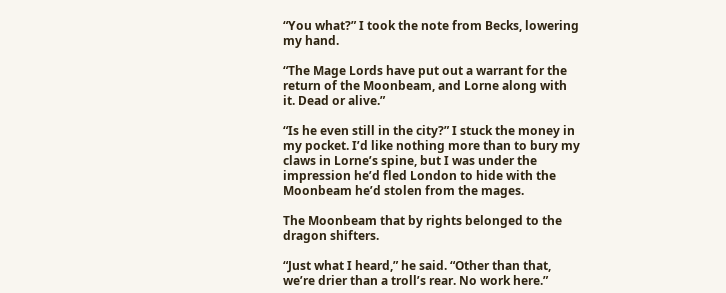“You what?” I took the note from Becks, lowering my hand.

“The Mage Lords have put out a warrant for the return of the Moonbeam, and Lorne along with it. Dead or alive.”

“Is he even still in the city?” I stuck the money in my pocket. I’d like nothing more than to bury my claws in Lorne’s spine, but I was under the impression he’d fled London to hide with the Moonbeam he’d stolen from the mages.

The Moonbeam that by rights belonged to the dragon shifters.

“Just what I heard,” he said. “Other than that, we’re drier than a troll’s rear. No work here.”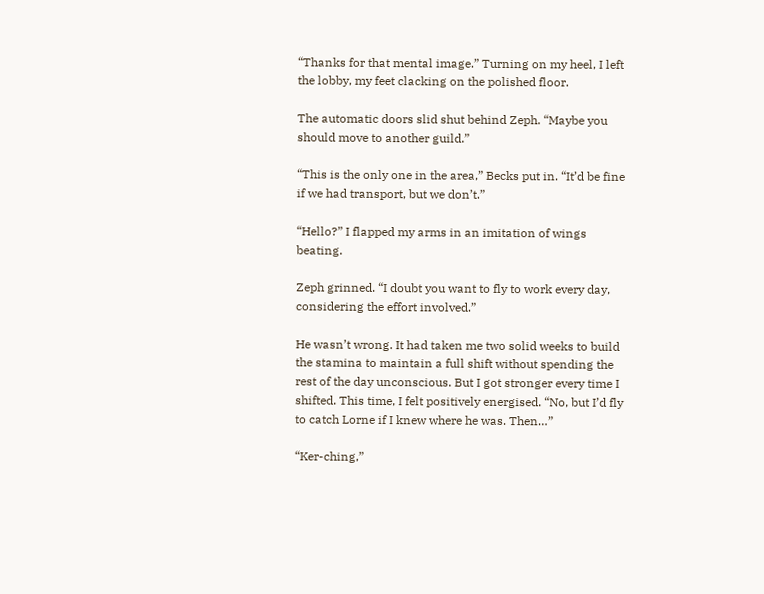“Thanks for that mental image.” Turning on my heel, I left the lobby, my feet clacking on the polished floor.

The automatic doors slid shut behind Zeph. “Maybe you should move to another guild.”

“This is the only one in the area,” Becks put in. “It’d be fine if we had transport, but we don’t.”

“Hello?” I flapped my arms in an imitation of wings beating.

Zeph grinned. “I doubt you want to fly to work every day, considering the effort involved.”

He wasn’t wrong. It had taken me two solid weeks to build the stamina to maintain a full shift without spending the rest of the day unconscious. But I got stronger every time I shifted. This time, I felt positively energised. “No, but I’d fly to catch Lorne if I knew where he was. Then…”

“Ker-ching,”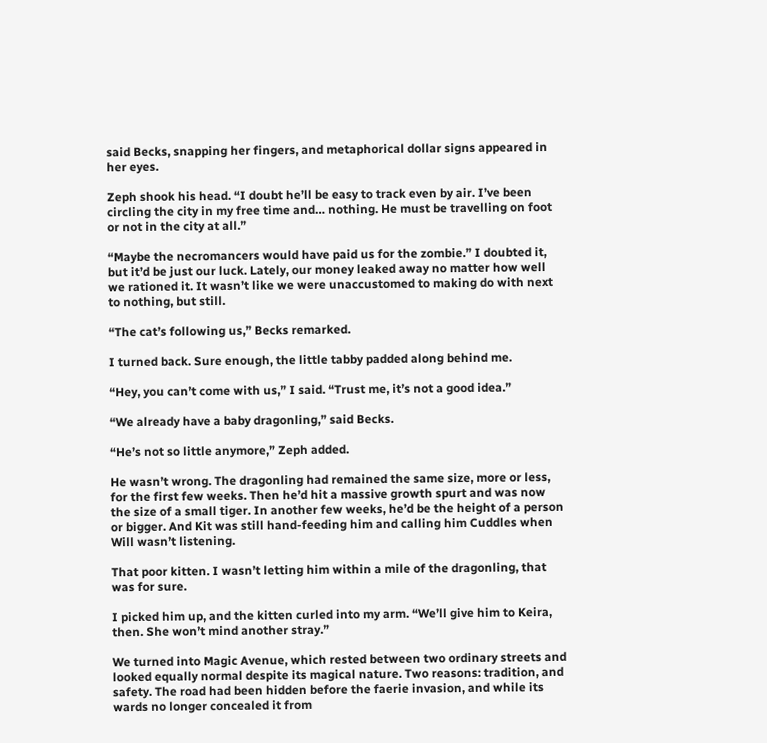said Becks, snapping her fingers, and metaphorical dollar signs appeared in her eyes.

Zeph shook his head. “I doubt he’ll be easy to track even by air. I’ve been circling the city in my free time and… nothing. He must be travelling on foot or not in the city at all.”

“Maybe the necromancers would have paid us for the zombie.” I doubted it, but it’d be just our luck. Lately, our money leaked away no matter how well we rationed it. It wasn’t like we were unaccustomed to making do with next to nothing, but still.

“The cat’s following us,” Becks remarked.

I turned back. Sure enough, the little tabby padded along behind me.

“Hey, you can’t come with us,” I said. “Trust me, it’s not a good idea.”

“We already have a baby dragonling,” said Becks.

“He’s not so little anymore,” Zeph added.

He wasn’t wrong. The dragonling had remained the same size, more or less, for the first few weeks. Then he’d hit a massive growth spurt and was now the size of a small tiger. In another few weeks, he’d be the height of a person or bigger. And Kit was still hand-feeding him and calling him Cuddles when Will wasn’t listening.

That poor kitten. I wasn’t letting him within a mile of the dragonling, that was for sure.

I picked him up, and the kitten curled into my arm. “We’ll give him to Keira, then. She won’t mind another stray.”

We turned into Magic Avenue, which rested between two ordinary streets and looked equally normal despite its magical nature. Two reasons: tradition, and safety. The road had been hidden before the faerie invasion, and while its wards no longer concealed it from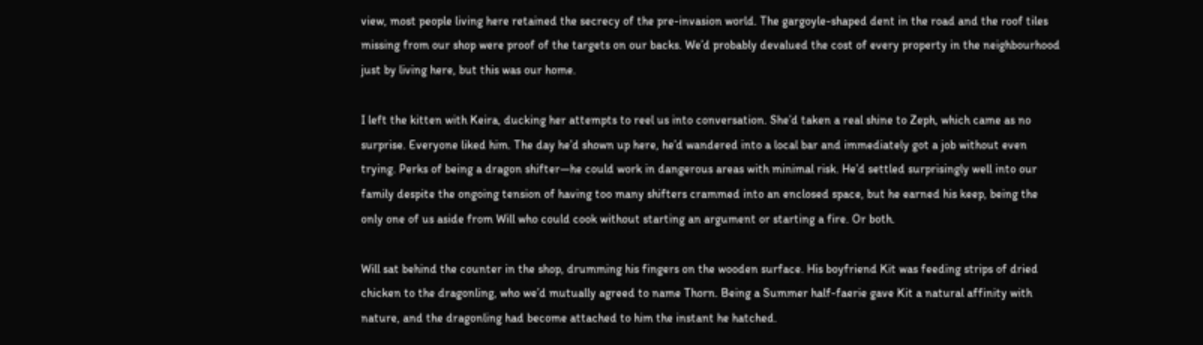view, most people living here retained the secrecy of the pre-invasion world. The gargoyle-shaped dent in the road and the roof tiles missing from our shop were proof of the targets on our backs. We’d probably devalued the cost of every property in the neighbourhood just by living here, but this was our home.

I left the kitten with Keira, ducking her attempts to reel us into conversation. She’d taken a real shine to Zeph, which came as no surprise. Everyone liked him. The day he’d shown up here, he’d wandered into a local bar and immediately got a job without even trying. Perks of being a dragon shifter—he could work in dangerous areas with minimal risk. He’d settled surprisingly well into our family despite the ongoing tension of having too many shifters crammed into an enclosed space, but he earned his keep, being the only one of us aside from Will who could cook without starting an argument or starting a fire. Or both.

Will sat behind the counter in the shop, drumming his fingers on the wooden surface. His boyfriend Kit was feeding strips of dried chicken to the dragonling, who we’d mutually agreed to name Thorn. Being a Summer half-faerie gave Kit a natural affinity with nature, and the dragonling had become attached to him the instant he hatched.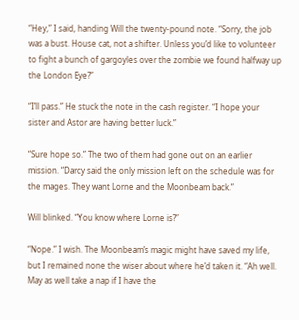“Hey,” I said, handing Will the twenty-pound note. “Sorry, the job was a bust. House cat, not a shifter. Unless you’d like to volunteer to fight a bunch of gargoyles over the zombie we found halfway up the London Eye?”

“I’ll pass.” He stuck the note in the cash register. “I hope your sister and Astor are having better luck.”

“Sure hope so.” The two of them had gone out on an earlier mission. “Darcy said the only mission left on the schedule was for the mages. They want Lorne and the Moonbeam back.”

Will blinked. “You know where Lorne is?”

“Nope.” I wish. The Moonbeam’s magic might have saved my life, but I remained none the wiser about where he’d taken it. “Ah well. May as well take a nap if I have the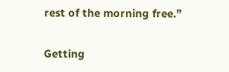rest of the morning free.”

Getting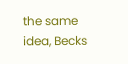the same idea, Becks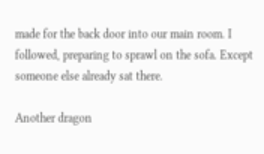made for the back door into our main room. I followed, preparing to sprawl on the sofa. Except someone else already sat there.

Another dragon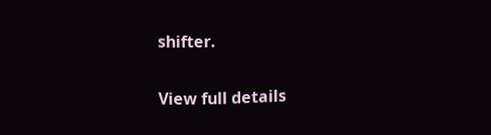shifter.

View full details